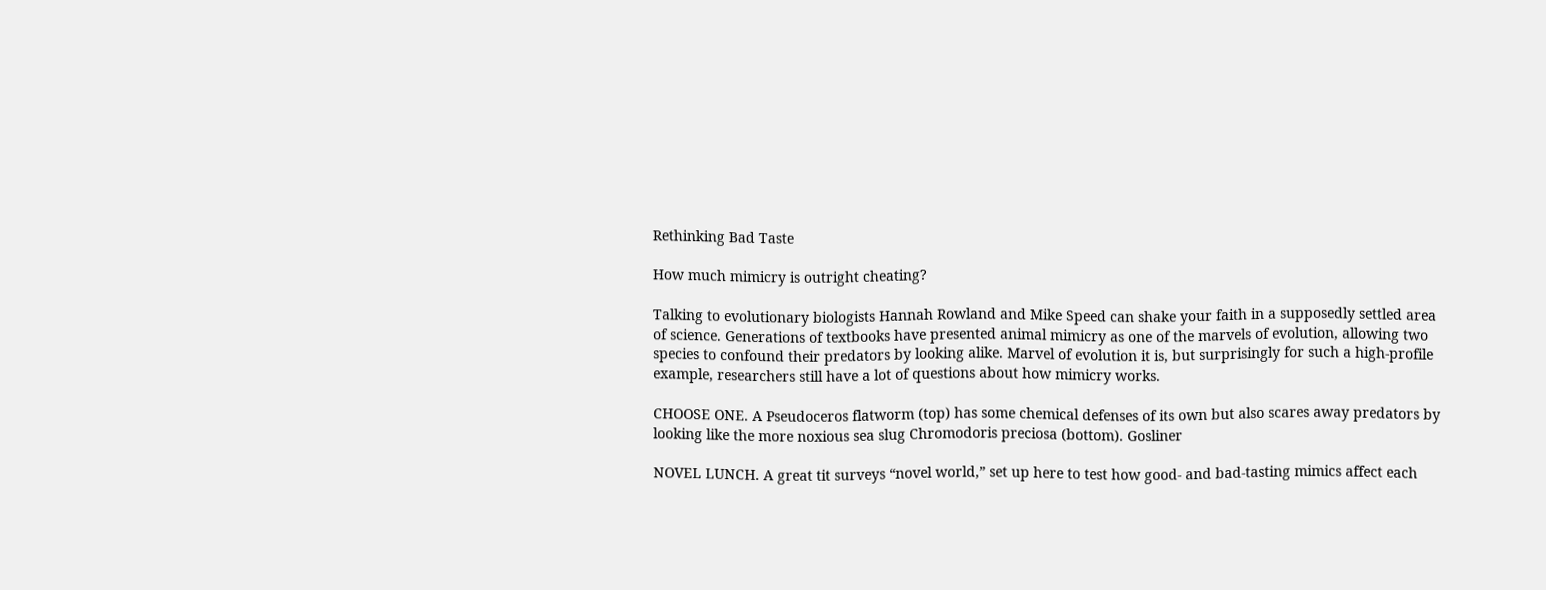Rethinking Bad Taste

How much mimicry is outright cheating?

Talking to evolutionary biologists Hannah Rowland and Mike Speed can shake your faith in a supposedly settled area of science. Generations of textbooks have presented animal mimicry as one of the marvels of evolution, allowing two species to confound their predators by looking alike. Marvel of evolution it is, but surprisingly for such a high-profile example, researchers still have a lot of questions about how mimicry works.

CHOOSE ONE. A Pseudoceros flatworm (top) has some chemical defenses of its own but also scares away predators by looking like the more noxious sea slug Chromodoris preciosa (bottom). Gosliner

NOVEL LUNCH. A great tit surveys “novel world,” set up here to test how good- and bad-tasting mimics affect each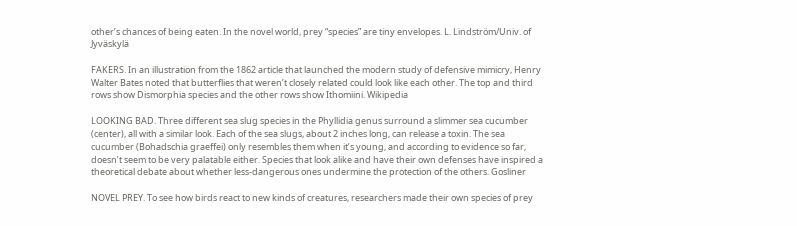other’s chances of being eaten. In the novel world, prey “species” are tiny envelopes. L. Lindström/Univ. of Jyväskylä

FAKERS. In an illustration from the 1862 article that launched the modern study of defensive mimicry, Henry Walter Bates noted that butterflies that weren’t closely related could look like each other. The top and third rows show Dismorphia species and the other rows show Ithomiini. Wikipedia

LOOKING BAD. Three different sea slug species in the Phyllidia genus surround a slimmer sea cucumber (center), all with a similar look. Each of the sea slugs, about 2 inches long, can release a toxin. The sea cucumber (Bohadschia graeffei) only resembles them when it’s young, and according to evidence so far, doesn’t seem to be very palatable either. Species that look alike and have their own defenses have inspired a theoretical debate about whether less-dangerous ones undermine the protection of the others. Gosliner

NOVEL PREY. To see how birds react to new kinds of creatures, researchers made their own species of prey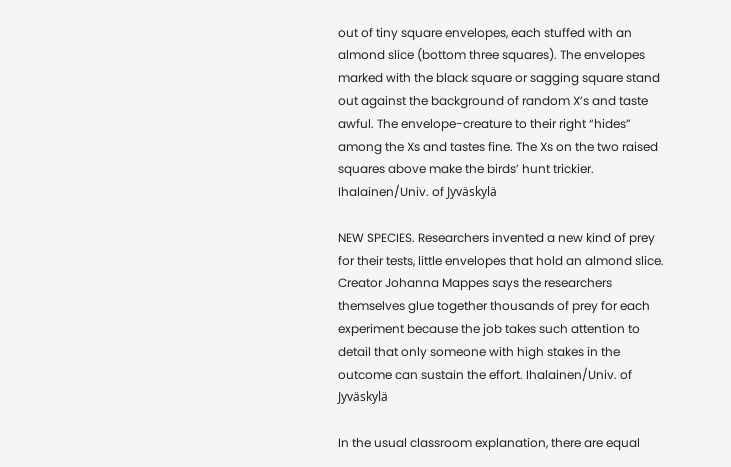out of tiny square envelopes, each stuffed with an almond slice (bottom three squares). The envelopes marked with the black square or sagging square stand out against the background of random X’s and taste awful. The envelope-creature to their right “hides” among the Xs and tastes fine. The Xs on the two raised squares above make the birds’ hunt trickier. Ihalainen/Univ. of Jyväskylä

NEW SPECIES. Researchers invented a new kind of prey for their tests, little envelopes that hold an almond slice. Creator Johanna Mappes says the researchers themselves glue together thousands of prey for each experiment because the job takes such attention to detail that only someone with high stakes in the outcome can sustain the effort. Ihalainen/Univ. of Jyväskylä

In the usual classroom explanation, there are equal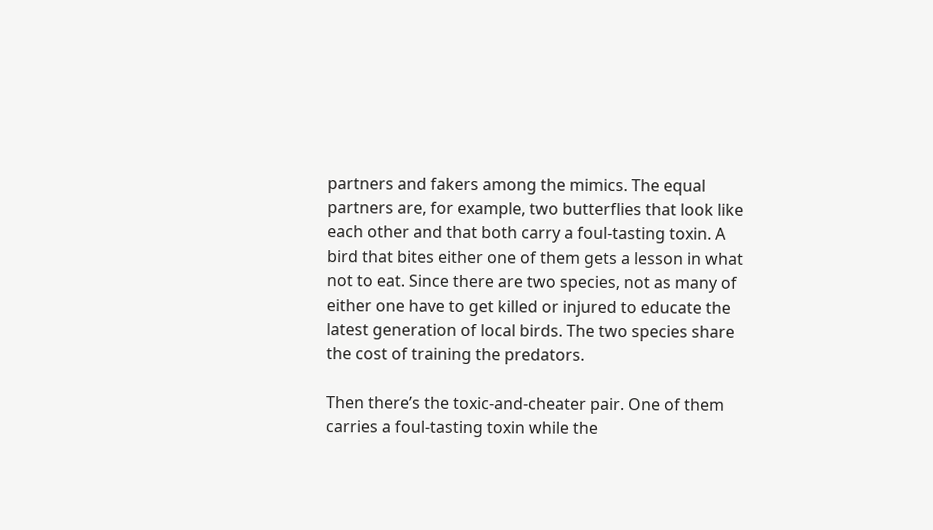partners and fakers among the mimics. The equal partners are, for example, two butterflies that look like each other and that both carry a foul-tasting toxin. A bird that bites either one of them gets a lesson in what not to eat. Since there are two species, not as many of either one have to get killed or injured to educate the latest generation of local birds. The two species share the cost of training the predators.

Then there’s the toxic-and-cheater pair. One of them carries a foul-tasting toxin while the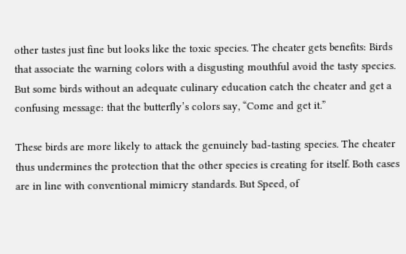other tastes just fine but looks like the toxic species. The cheater gets benefits: Birds that associate the warning colors with a disgusting mouthful avoid the tasty species. But some birds without an adequate culinary education catch the cheater and get a confusing message: that the butterfly’s colors say, “Come and get it.”

These birds are more likely to attack the genuinely bad-tasting species. The cheater thus undermines the protection that the other species is creating for itself. Both cases are in line with conventional mimicry standards. But Speed, of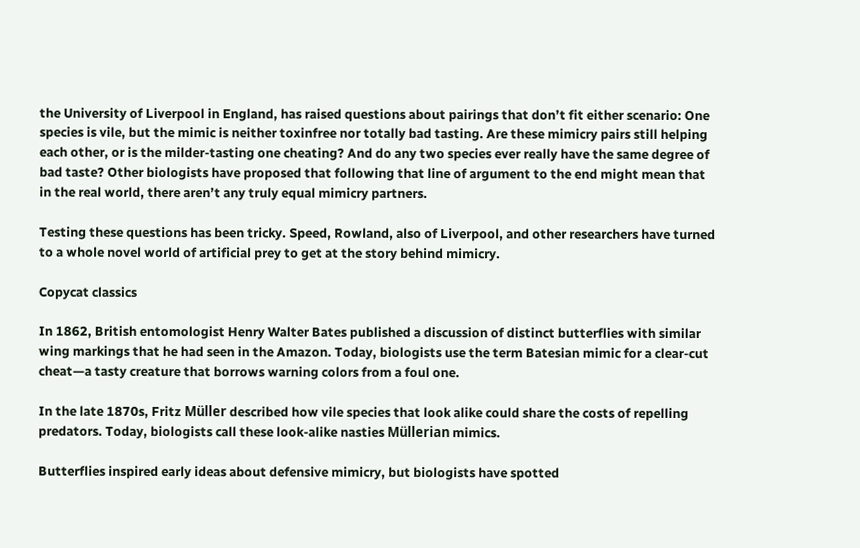the University of Liverpool in England, has raised questions about pairings that don’t fit either scenario: One species is vile, but the mimic is neither toxinfree nor totally bad tasting. Are these mimicry pairs still helping each other, or is the milder-tasting one cheating? And do any two species ever really have the same degree of bad taste? Other biologists have proposed that following that line of argument to the end might mean that in the real world, there aren’t any truly equal mimicry partners.

Testing these questions has been tricky. Speed, Rowland, also of Liverpool, and other researchers have turned to a whole novel world of artificial prey to get at the story behind mimicry.

Copycat classics

In 1862, British entomologist Henry Walter Bates published a discussion of distinct butterflies with similar wing markings that he had seen in the Amazon. Today, biologists use the term Batesian mimic for a clear-cut cheat—a tasty creature that borrows warning colors from a foul one.

In the late 1870s, Fritz Müller described how vile species that look alike could share the costs of repelling predators. Today, biologists call these look-alike nasties Müllerian mimics.

Butterflies inspired early ideas about defensive mimicry, but biologists have spotted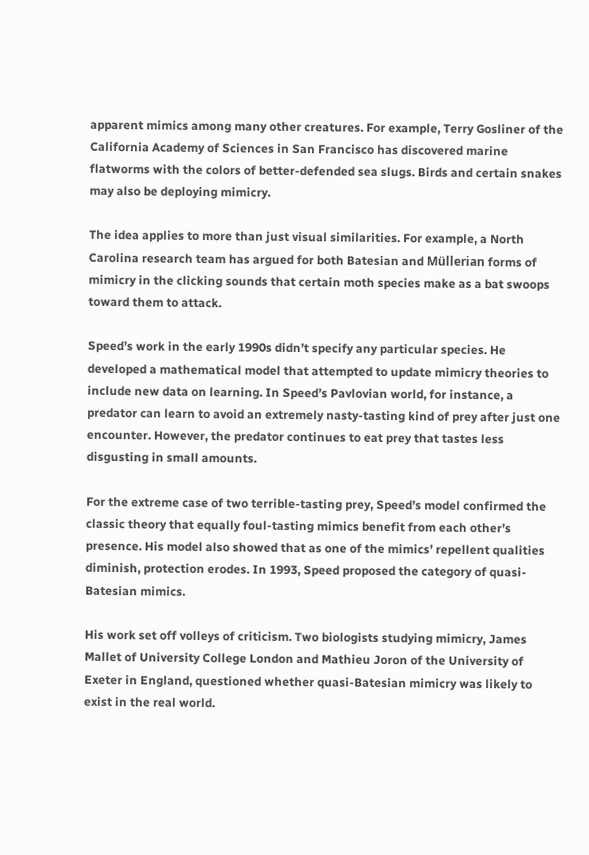apparent mimics among many other creatures. For example, Terry Gosliner of the California Academy of Sciences in San Francisco has discovered marine flatworms with the colors of better-defended sea slugs. Birds and certain snakes may also be deploying mimicry.

The idea applies to more than just visual similarities. For example, a North Carolina research team has argued for both Batesian and Müllerian forms of mimicry in the clicking sounds that certain moth species make as a bat swoops toward them to attack.

Speed’s work in the early 1990s didn’t specify any particular species. He developed a mathematical model that attempted to update mimicry theories to include new data on learning. In Speed’s Pavlovian world, for instance, a predator can learn to avoid an extremely nasty-tasting kind of prey after just one encounter. However, the predator continues to eat prey that tastes less disgusting in small amounts.

For the extreme case of two terrible-tasting prey, Speed’s model confirmed the classic theory that equally foul-tasting mimics benefit from each other’s presence. His model also showed that as one of the mimics’ repellent qualities diminish, protection erodes. In 1993, Speed proposed the category of quasi-Batesian mimics.

His work set off volleys of criticism. Two biologists studying mimicry, James Mallet of University College London and Mathieu Joron of the University of Exeter in England, questioned whether quasi-Batesian mimicry was likely to exist in the real world.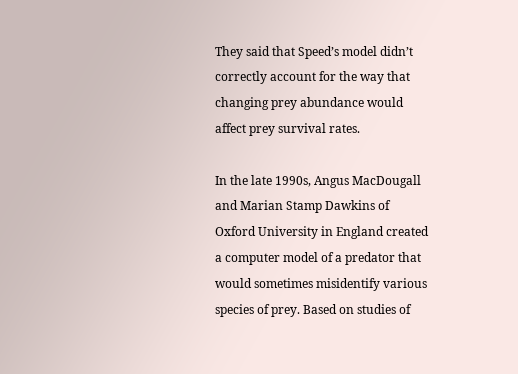They said that Speed’s model didn’t correctly account for the way that changing prey abundance would affect prey survival rates.

In the late 1990s, Angus MacDougall and Marian Stamp Dawkins of Oxford University in England created a computer model of a predator that would sometimes misidentify various species of prey. Based on studies of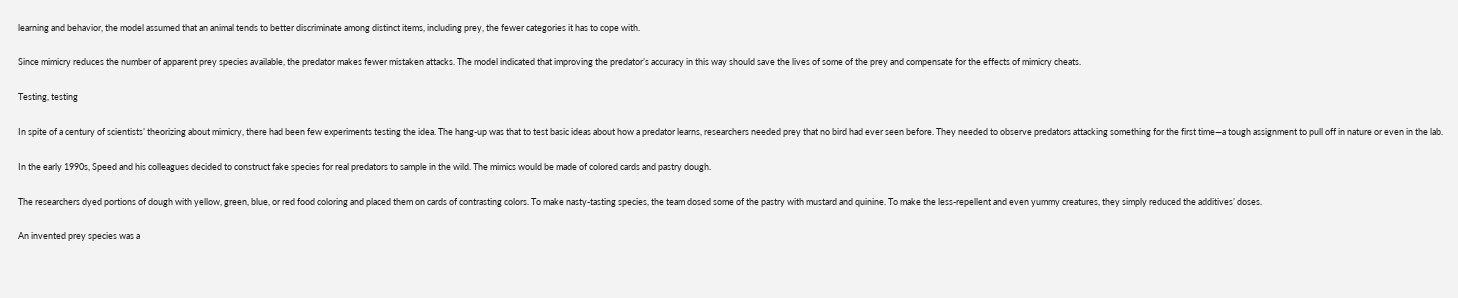learning and behavior, the model assumed that an animal tends to better discriminate among distinct items, including prey, the fewer categories it has to cope with.

Since mimicry reduces the number of apparent prey species available, the predator makes fewer mistaken attacks. The model indicated that improving the predator’s accuracy in this way should save the lives of some of the prey and compensate for the effects of mimicry cheats.

Testing, testing

In spite of a century of scientists’ theorizing about mimicry, there had been few experiments testing the idea. The hang-up was that to test basic ideas about how a predator learns, researchers needed prey that no bird had ever seen before. They needed to observe predators attacking something for the first time—a tough assignment to pull off in nature or even in the lab.

In the early 1990s, Speed and his colleagues decided to construct fake species for real predators to sample in the wild. The mimics would be made of colored cards and pastry dough.

The researchers dyed portions of dough with yellow, green, blue, or red food coloring and placed them on cards of contrasting colors. To make nasty-tasting species, the team dosed some of the pastry with mustard and quinine. To make the less-repellent and even yummy creatures, they simply reduced the additives’ doses.

An invented prey species was a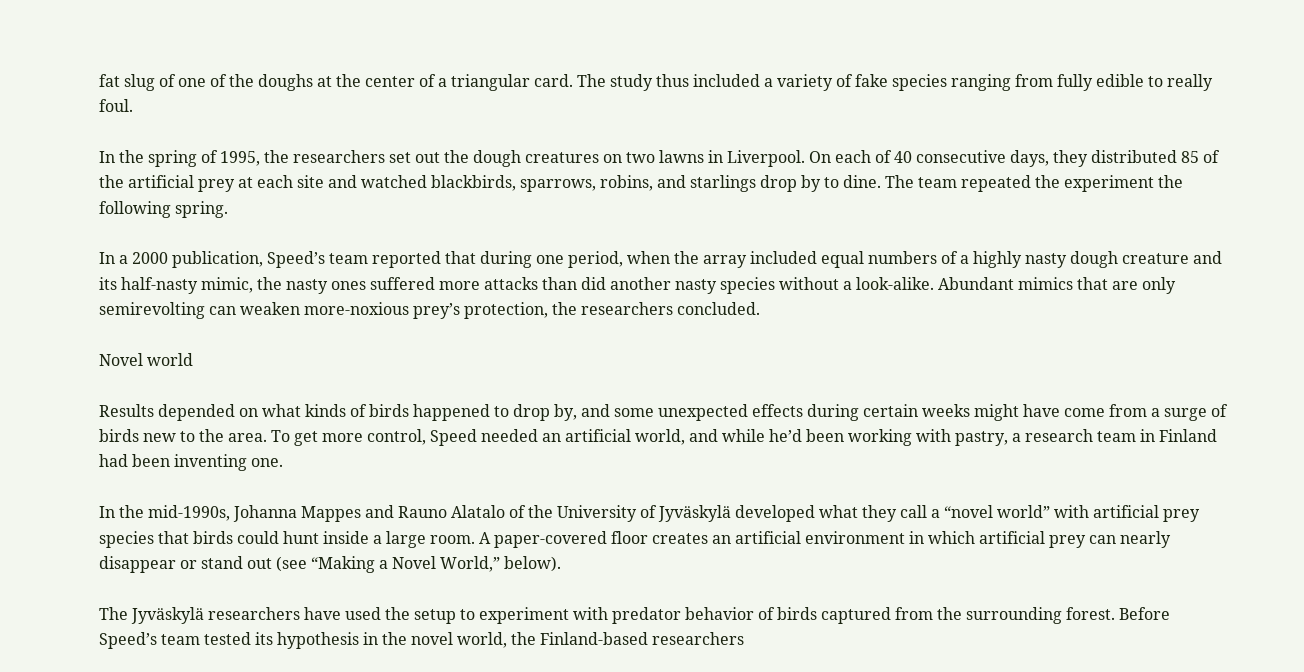fat slug of one of the doughs at the center of a triangular card. The study thus included a variety of fake species ranging from fully edible to really foul.

In the spring of 1995, the researchers set out the dough creatures on two lawns in Liverpool. On each of 40 consecutive days, they distributed 85 of the artificial prey at each site and watched blackbirds, sparrows, robins, and starlings drop by to dine. The team repeated the experiment the following spring.

In a 2000 publication, Speed’s team reported that during one period, when the array included equal numbers of a highly nasty dough creature and its half-nasty mimic, the nasty ones suffered more attacks than did another nasty species without a look-alike. Abundant mimics that are only semirevolting can weaken more-noxious prey’s protection, the researchers concluded.

Novel world

Results depended on what kinds of birds happened to drop by, and some unexpected effects during certain weeks might have come from a surge of birds new to the area. To get more control, Speed needed an artificial world, and while he’d been working with pastry, a research team in Finland had been inventing one.

In the mid-1990s, Johanna Mappes and Rauno Alatalo of the University of Jyväskylä developed what they call a “novel world” with artificial prey species that birds could hunt inside a large room. A paper-covered floor creates an artificial environment in which artificial prey can nearly disappear or stand out (see “Making a Novel World,” below).

The Jyväskylä researchers have used the setup to experiment with predator behavior of birds captured from the surrounding forest. Before Speed’s team tested its hypothesis in the novel world, the Finland-based researchers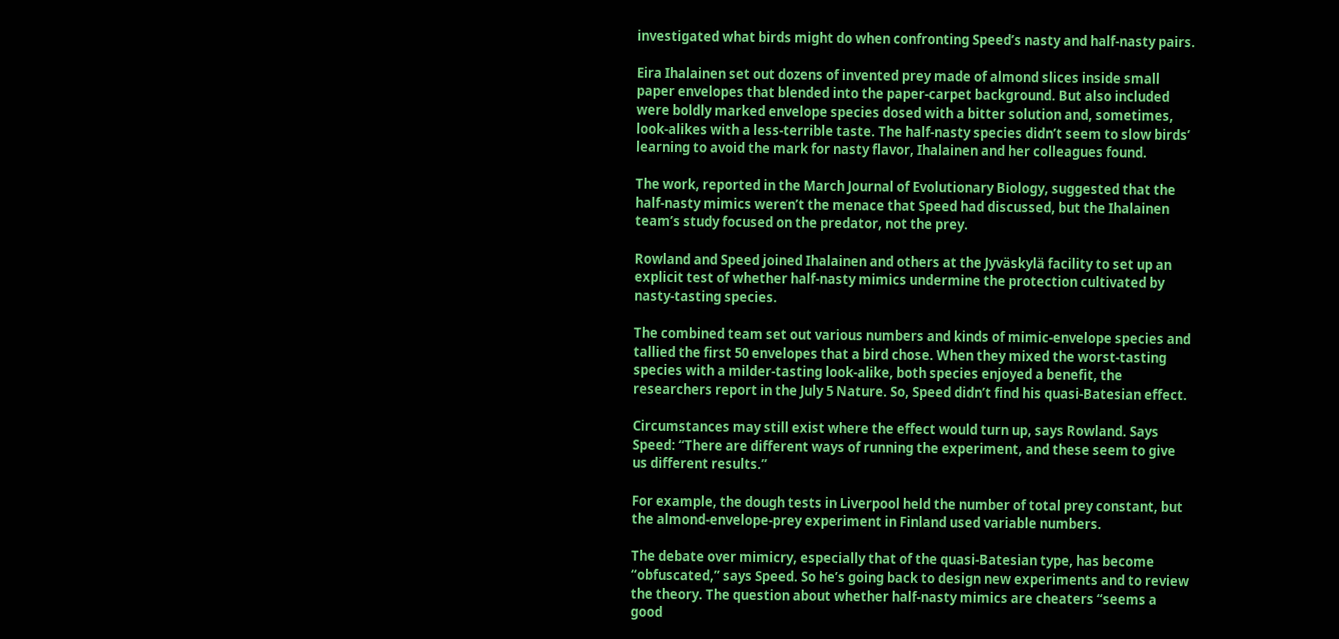investigated what birds might do when confronting Speed’s nasty and half-nasty pairs.

Eira Ihalainen set out dozens of invented prey made of almond slices inside small paper envelopes that blended into the paper-carpet background. But also included were boldly marked envelope species dosed with a bitter solution and, sometimes, look-alikes with a less-terrible taste. The half-nasty species didn’t seem to slow birds’ learning to avoid the mark for nasty flavor, Ihalainen and her colleagues found.

The work, reported in the March Journal of Evolutionary Biology, suggested that the half-nasty mimics weren’t the menace that Speed had discussed, but the Ihalainen team’s study focused on the predator, not the prey.

Rowland and Speed joined Ihalainen and others at the Jyväskylä facility to set up an explicit test of whether half-nasty mimics undermine the protection cultivated by nasty-tasting species.

The combined team set out various numbers and kinds of mimic-envelope species and tallied the first 50 envelopes that a bird chose. When they mixed the worst-tasting species with a milder-tasting look-alike, both species enjoyed a benefit, the researchers report in the July 5 Nature. So, Speed didn’t find his quasi-Batesian effect.

Circumstances may still exist where the effect would turn up, says Rowland. Says Speed: “There are different ways of running the experiment, and these seem to give us different results.”

For example, the dough tests in Liverpool held the number of total prey constant, but the almond-envelope-prey experiment in Finland used variable numbers.

The debate over mimicry, especially that of the quasi-Batesian type, has become “obfuscated,” says Speed. So he’s going back to design new experiments and to review the theory. The question about whether half-nasty mimics are cheaters “seems a good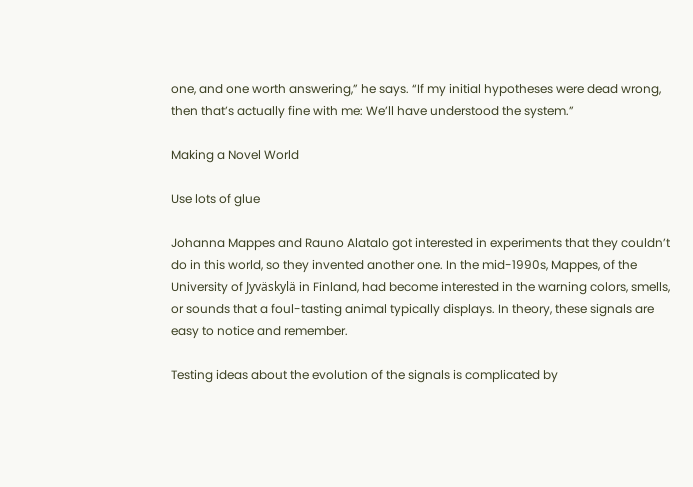one, and one worth answering,” he says. “If my initial hypotheses were dead wrong, then that’s actually fine with me: We’ll have understood the system.”

Making a Novel World

Use lots of glue

Johanna Mappes and Rauno Alatalo got interested in experiments that they couldn’t do in this world, so they invented another one. In the mid-1990s, Mappes, of the University of Jyväskylä in Finland, had become interested in the warning colors, smells, or sounds that a foul-tasting animal typically displays. In theory, these signals are easy to notice and remember.

Testing ideas about the evolution of the signals is complicated by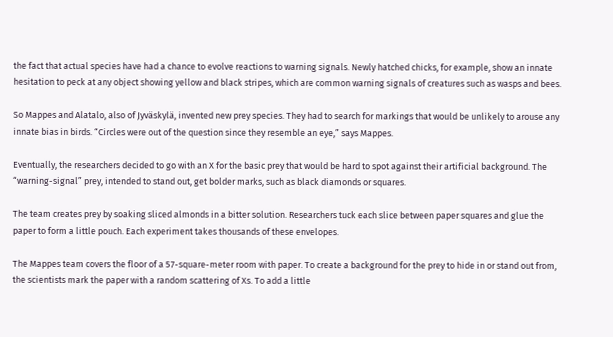the fact that actual species have had a chance to evolve reactions to warning signals. Newly hatched chicks, for example, show an innate hesitation to peck at any object showing yellow and black stripes, which are common warning signals of creatures such as wasps and bees.

So Mappes and Alatalo, also of Jyväskylä, invented new prey species. They had to search for markings that would be unlikely to arouse any innate bias in birds. “Circles were out of the question since they resemble an eye,” says Mappes.

Eventually, the researchers decided to go with an X for the basic prey that would be hard to spot against their artificial background. The “warning-signal” prey, intended to stand out, get bolder marks, such as black diamonds or squares.

The team creates prey by soaking sliced almonds in a bitter solution. Researchers tuck each slice between paper squares and glue the paper to form a little pouch. Each experiment takes thousands of these envelopes.

The Mappes team covers the floor of a 57-square-meter room with paper. To create a background for the prey to hide in or stand out from, the scientists mark the paper with a random scattering of Xs. To add a little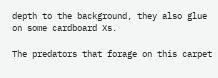depth to the background, they also glue on some cardboard Xs.

The predators that forage on this carpet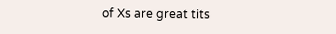of Xs are great tits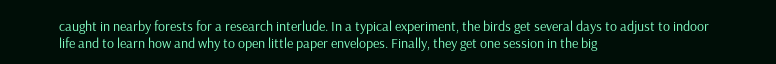caught in nearby forests for a research interlude. In a typical experiment, the birds get several days to adjust to indoor life and to learn how and why to open little paper envelopes. Finally, they get one session in the big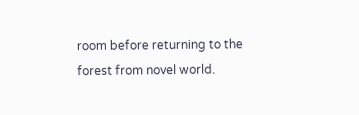room before returning to the forest from novel world.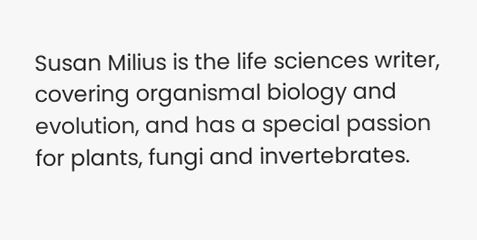Susan Milius is the life sciences writer, covering organismal biology and evolution, and has a special passion for plants, fungi and invertebrates.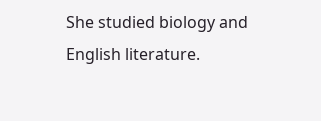She studied biology and English literature.